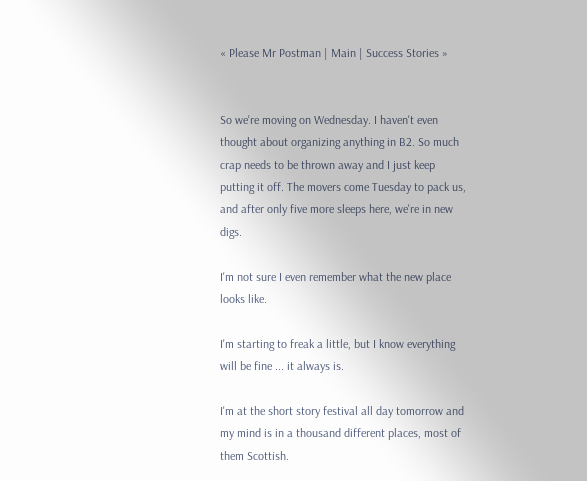« Please Mr Postman | Main | Success Stories »


So we're moving on Wednesday. I haven't even thought about organizing anything in B2. So much crap needs to be thrown away and I just keep putting it off. The movers come Tuesday to pack us, and after only five more sleeps here, we're in new digs.

I'm not sure I even remember what the new place looks like.

I'm starting to freak a little, but I know everything will be fine ... it always is.

I'm at the short story festival all day tomorrow and my mind is in a thousand different places, most of them Scottish.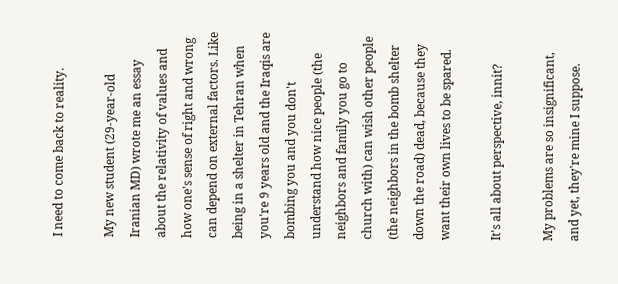I need to come back to reality.

My new student (29-year-old Iranian MD) wrote me an essay about the relativity of values and how one's sense of right and wrong can depend on external factors. Like being in a shelter in Tehran when you're 9 years old and the Iraqis are bombing you and you don't understand how nice people (the neighbors and family you go to church with) can wish other people (the neighbors in the bomb shelter down the road) dead, because they want their own lives to be spared.

It's all about perspective, innit?

My problems are so insignificant, and yet, they're mine I suppose.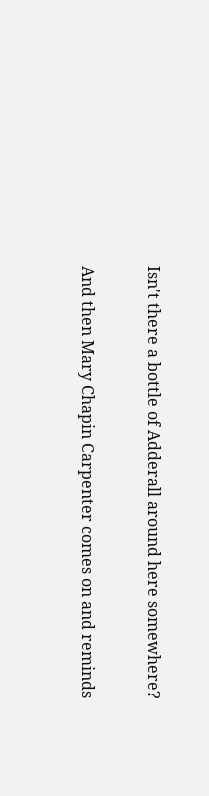Isn't there a bottle of Adderall around here somewhere?

And then Mary Chapin Carpenter comes on and reminds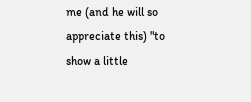me (and he will so appreciate this) "to show a little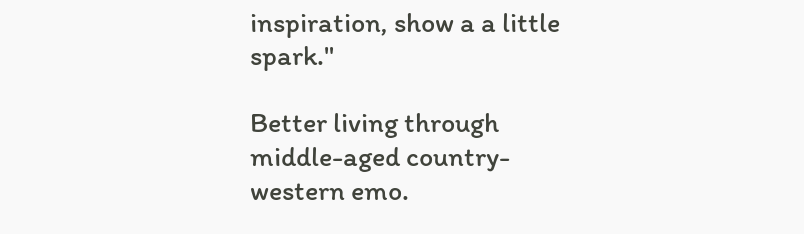inspiration, show a a little spark."

Better living through middle-aged country-western emo.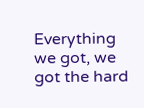Everything we got, we got the hard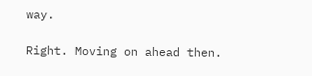way.

Right. Moving on ahead then.